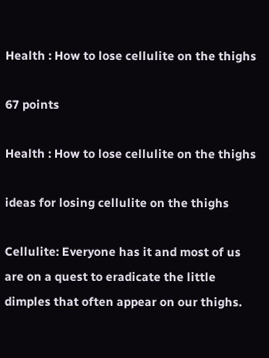Health : How to lose cellulite on the thighs

67 points

Health : How to lose cellulite on the thighs

ideas for losing cellulite on the thighs

Cellulite: Everyone has it and most of us are on a quest to eradicate the little dimples that often appear on our thighs.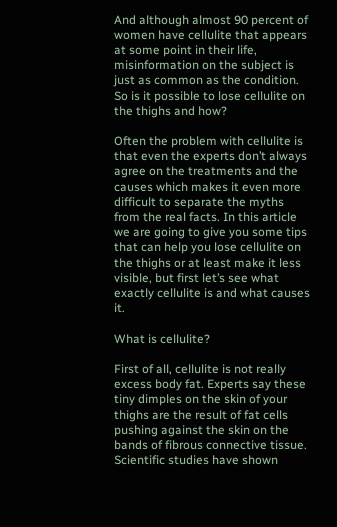And although almost 90 percent of women have cellulite that appears at some point in their life, misinformation on the subject is just as common as the condition. So is it possible to lose cellulite on the thighs and how?

Often the problem with cellulite is that even the experts don’t always agree on the treatments and the causes which makes it even more difficult to separate the myths from the real facts. In this article we are going to give you some tips that can help you lose cellulite on the thighs or at least make it less visible, but first let’s see what exactly cellulite is and what causes it.

What is cellulite?

First of all, cellulite is not really excess body fat. Experts say these tiny dimples on the skin of your thighs are the result of fat cells pushing against the skin on the bands of fibrous connective tissue. Scientific studies have shown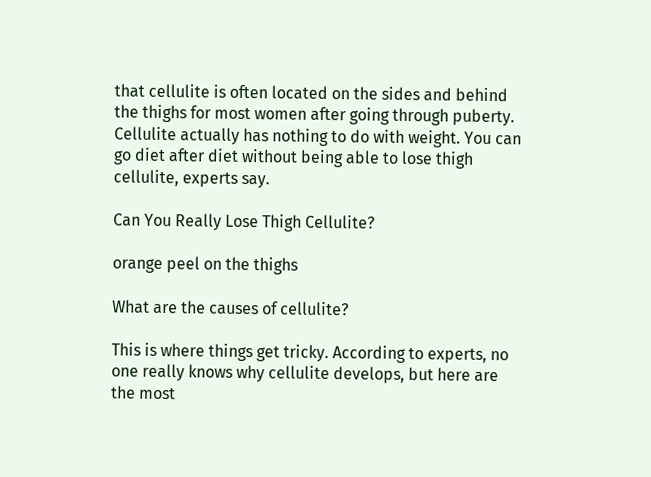that cellulite is often located on the sides and behind the thighs for most women after going through puberty. Cellulite actually has nothing to do with weight. You can go diet after diet without being able to lose thigh cellulite, experts say.

Can You Really Lose Thigh Cellulite?

orange peel on the thighs

What are the causes of cellulite?

This is where things get tricky. According to experts, no one really knows why cellulite develops, but here are the most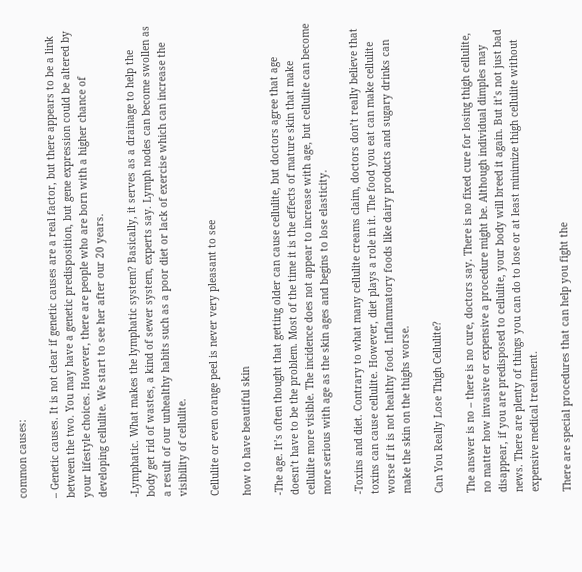common causes:

– Genetic causes. It is not clear if genetic causes are a real factor, but there appears to be a link between the two. You may have a genetic predisposition, but gene expression could be altered by your lifestyle choices. However, there are people who are born with a higher chance of developing cellulite. We start to see her after our 20 years.

-Lymphatic. What makes the lymphatic system? Basically, it serves as a drainage to help the body get rid of wastes, a kind of sewer system, experts say. Lymph nodes can become swollen as a result of our unhealthy habits such as a poor diet or lack of exercise which can increase the visibility of cellulite.

Cellulite or even orange peel is never very pleasant to see

how to have beautiful skin

-The age. It’s often thought that getting older can cause cellulite, but doctors agree that age doesn’t have to be the problem. Most of the time it is the effects of mature skin that make cellulite more visible. The incidence does not appear to increase with age, but cellulite can become more serious with age as the skin ages and begins to lose elasticity.

-Toxins and diet. Contrary to what many cellulite creams claim, doctors don’t really believe that toxins can cause cellulite. However, diet plays a role in it. The food you eat can make cellulite worse if it is not healthy food. Inflammatory foods like dairy products and sugary drinks can make the skin on the thighs worse.

Can You Really Lose Thigh Cellulite?

The answer is no – there is no cure, doctors say. There is no fixed cure for losing thigh cellulite, no matter how invasive or expensive a procedure might be. Although individual dimples may disappear, if you are predisposed to cellulite, your body will breed it again. But it’s not just bad news. There are plenty of things you can do to lose or at least minimize thigh cellulite without expensive medical treatment.

There are special procedures that can help you fight the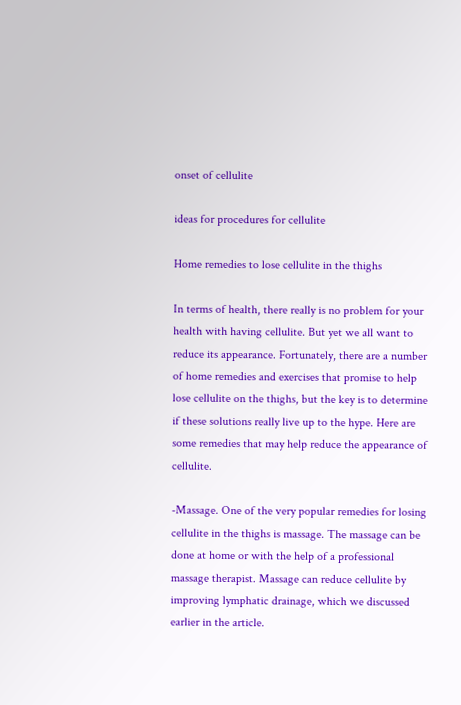onset of cellulite

ideas for procedures for cellulite

Home remedies to lose cellulite in the thighs

In terms of health, there really is no problem for your health with having cellulite. But yet we all want to reduce its appearance. Fortunately, there are a number of home remedies and exercises that promise to help lose cellulite on the thighs, but the key is to determine if these solutions really live up to the hype. Here are some remedies that may help reduce the appearance of cellulite.

-Massage. One of the very popular remedies for losing cellulite in the thighs is massage. The massage can be done at home or with the help of a professional massage therapist. Massage can reduce cellulite by improving lymphatic drainage, which we discussed earlier in the article.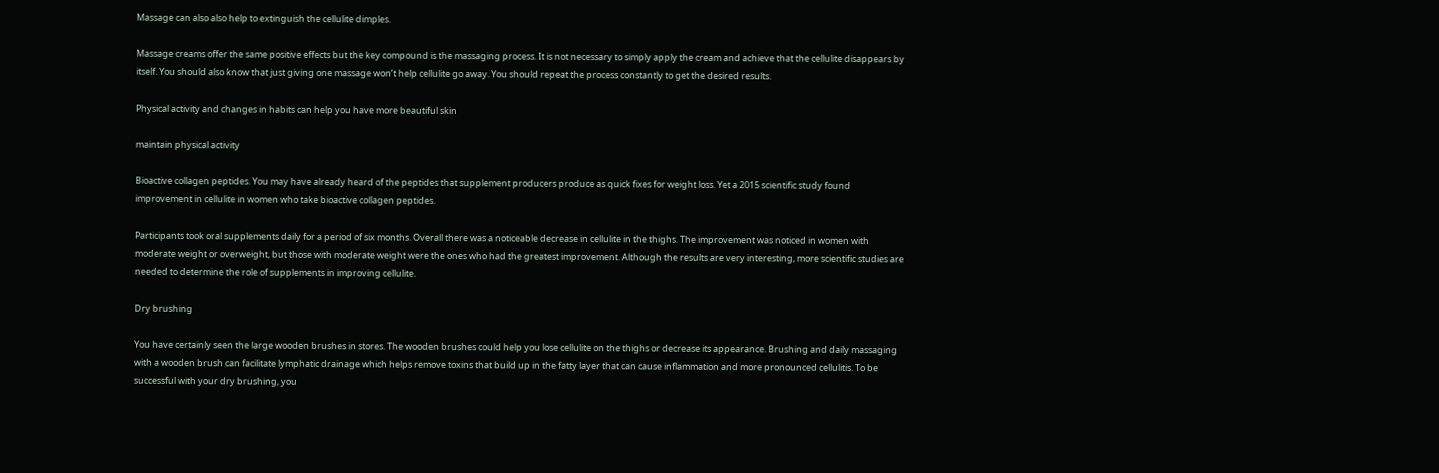Massage can also also help to extinguish the cellulite dimples.

Massage creams offer the same positive effects but the key compound is the massaging process. It is not necessary to simply apply the cream and achieve that the cellulite disappears by itself. You should also know that just giving one massage won’t help cellulite go away. You should repeat the process constantly to get the desired results.

Physical activity and changes in habits can help you have more beautiful skin

maintain physical activity

Bioactive collagen peptides. You may have already heard of the peptides that supplement producers produce as quick fixes for weight loss. Yet a 2015 scientific study found improvement in cellulite in women who take bioactive collagen peptides.

Participants took oral supplements daily for a period of six months. Overall there was a noticeable decrease in cellulite in the thighs. The improvement was noticed in women with moderate weight or overweight, but those with moderate weight were the ones who had the greatest improvement. Although the results are very interesting, more scientific studies are needed to determine the role of supplements in improving cellulite.

Dry brushing

You have certainly seen the large wooden brushes in stores. The wooden brushes could help you lose cellulite on the thighs or decrease its appearance. Brushing and daily massaging with a wooden brush can facilitate lymphatic drainage which helps remove toxins that build up in the fatty layer that can cause inflammation and more pronounced cellulitis. To be successful with your dry brushing, you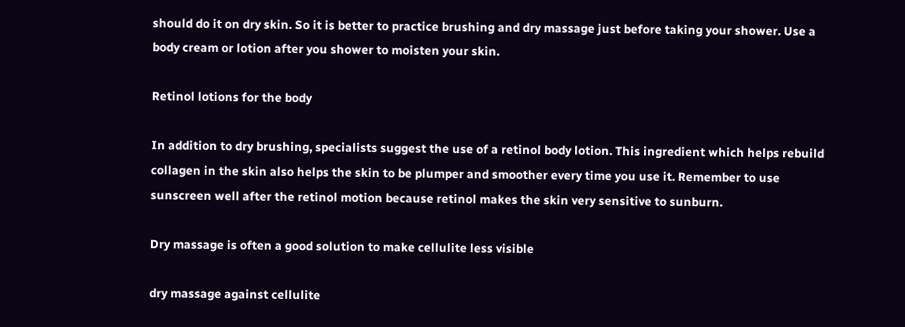should do it on dry skin. So it is better to practice brushing and dry massage just before taking your shower. Use a body cream or lotion after you shower to moisten your skin.

Retinol lotions for the body

In addition to dry brushing, specialists suggest the use of a retinol body lotion. This ingredient which helps rebuild collagen in the skin also helps the skin to be plumper and smoother every time you use it. Remember to use sunscreen well after the retinol motion because retinol makes the skin very sensitive to sunburn.

Dry massage is often a good solution to make cellulite less visible

dry massage against cellulite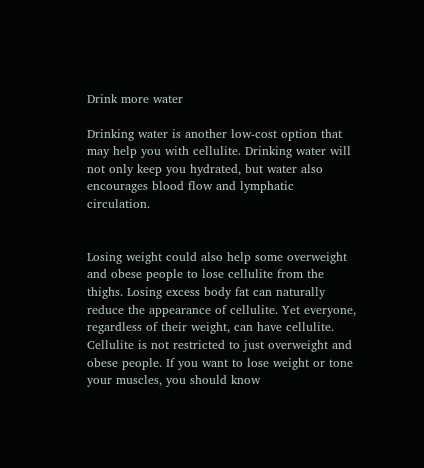Drink more water

Drinking water is another low-cost option that may help you with cellulite. Drinking water will not only keep you hydrated, but water also encourages blood flow and lymphatic circulation.


Losing weight could also help some overweight and obese people to lose cellulite from the thighs. Losing excess body fat can naturally reduce the appearance of cellulite. Yet everyone, regardless of their weight, can have cellulite. Cellulite is not restricted to just overweight and obese people. If you want to lose weight or tone your muscles, you should know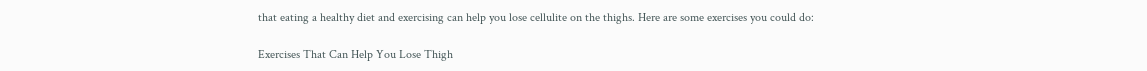that eating a healthy diet and exercising can help you lose cellulite on the thighs. Here are some exercises you could do:

Exercises That Can Help You Lose Thigh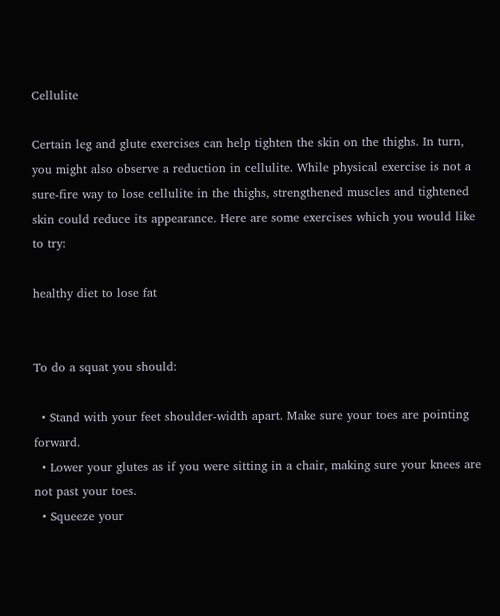Cellulite

Certain leg and glute exercises can help tighten the skin on the thighs. In turn, you might also observe a reduction in cellulite. While physical exercise is not a sure-fire way to lose cellulite in the thighs, strengthened muscles and tightened skin could reduce its appearance. Here are some exercises which you would like to try:

healthy diet to lose fat


To do a squat you should:

  • Stand with your feet shoulder-width apart. Make sure your toes are pointing forward.
  • Lower your glutes as if you were sitting in a chair, making sure your knees are not past your toes.
  • Squeeze your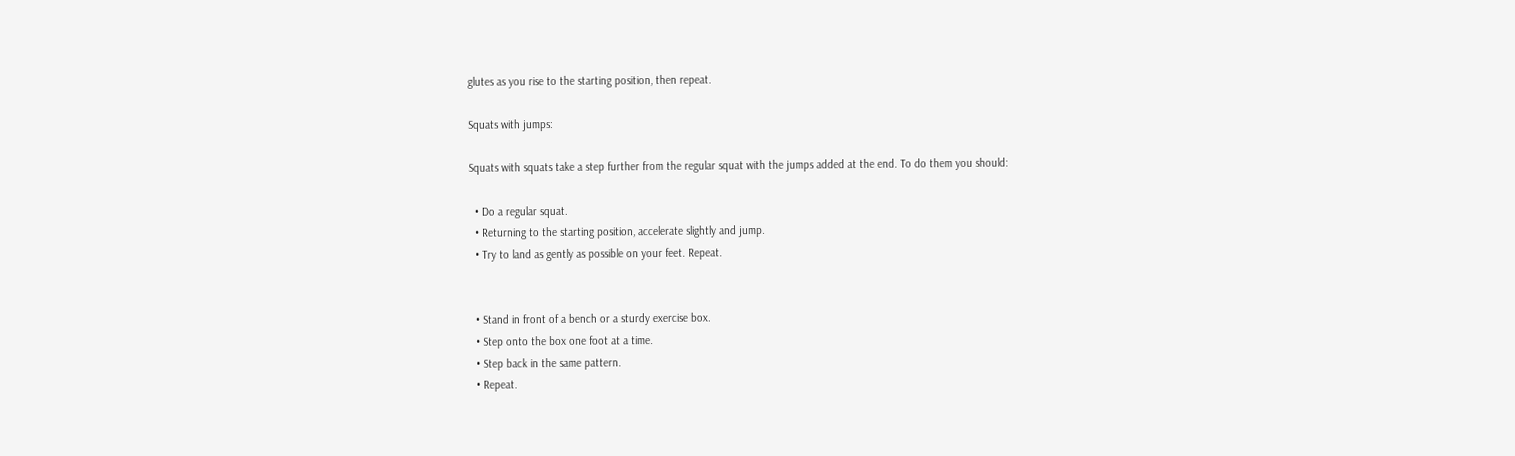glutes as you rise to the starting position, then repeat.

Squats with jumps:

Squats with squats take a step further from the regular squat with the jumps added at the end. To do them you should:

  • Do a regular squat.
  • Returning to the starting position, accelerate slightly and jump.
  • Try to land as gently as possible on your feet. Repeat.


  • Stand in front of a bench or a sturdy exercise box.
  • Step onto the box one foot at a time.
  • Step back in the same pattern.
  • Repeat.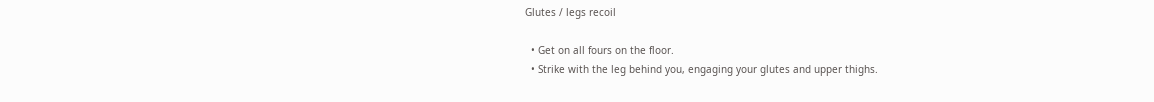Glutes / legs recoil

  • Get on all fours on the floor.
  • Strike with the leg behind you, engaging your glutes and upper thighs.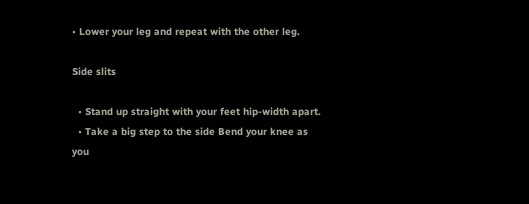• Lower your leg and repeat with the other leg.

Side slits

  • Stand up straight with your feet hip-width apart.
  • Take a big step to the side Bend your knee as you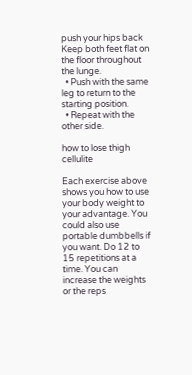push your hips back Keep both feet flat on the floor throughout the lunge.
  • Push with the same leg to return to the starting position.
  • Repeat with the other side.

how to lose thigh cellulite

Each exercise above shows you how to use your body weight to your advantage. You could also use portable dumbbells if you want. Do 12 to 15 repetitions at a time. You can increase the weights or the reps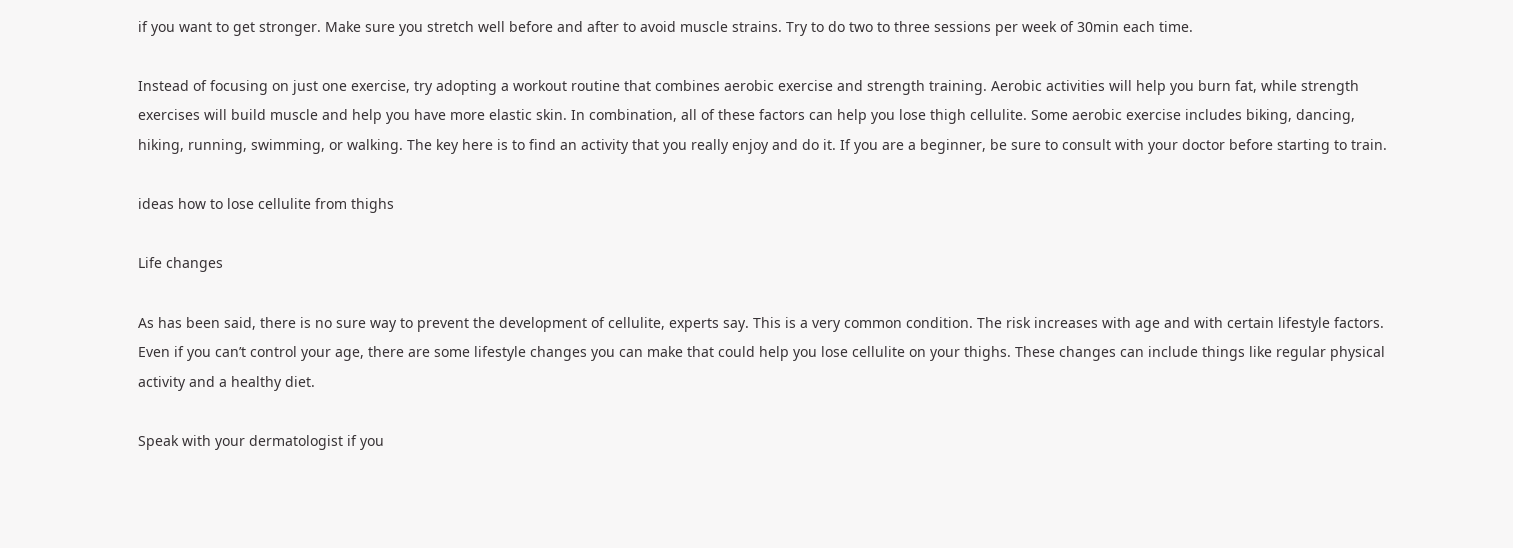if you want to get stronger. Make sure you stretch well before and after to avoid muscle strains. Try to do two to three sessions per week of 30min each time.

Instead of focusing on just one exercise, try adopting a workout routine that combines aerobic exercise and strength training. Aerobic activities will help you burn fat, while strength exercises will build muscle and help you have more elastic skin. In combination, all of these factors can help you lose thigh cellulite. Some aerobic exercise includes biking, dancing, hiking, running, swimming, or walking. The key here is to find an activity that you really enjoy and do it. If you are a beginner, be sure to consult with your doctor before starting to train.

ideas how to lose cellulite from thighs

Life changes

As has been said, there is no sure way to prevent the development of cellulite, experts say. This is a very common condition. The risk increases with age and with certain lifestyle factors. Even if you can’t control your age, there are some lifestyle changes you can make that could help you lose cellulite on your thighs. These changes can include things like regular physical activity and a healthy diet.

Speak with your dermatologist if you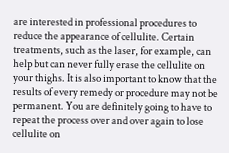are interested in professional procedures to reduce the appearance of cellulite. Certain treatments, such as the laser, for example, can help but can never fully erase the cellulite on your thighs. It is also important to know that the results of every remedy or procedure may not be permanent. You are definitely going to have to repeat the process over and over again to lose cellulite on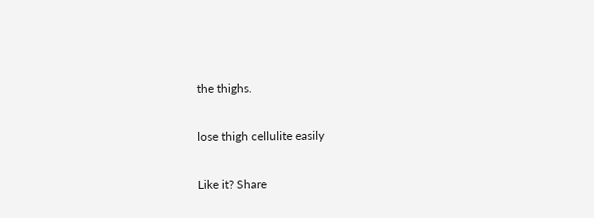the thighs.

lose thigh cellulite easily

Like it? Share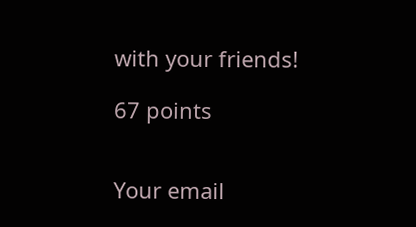with your friends!

67 points


Your email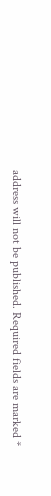address will not be published. Required fields are marked *